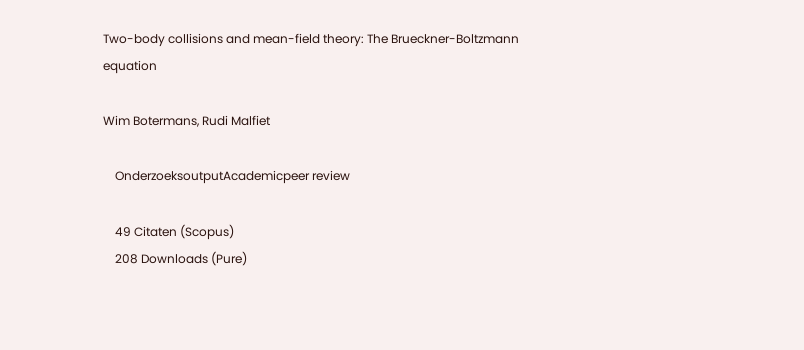Two-body collisions and mean-field theory: The Brueckner-Boltzmann equation

Wim Botermans, Rudi Malfiet

    OnderzoeksoutputAcademicpeer review

    49 Citaten (Scopus)
    208 Downloads (Pure)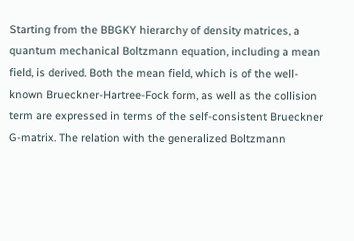Starting from the BBGKY hierarchy of density matrices, a quantum mechanical Boltzmann equation, including a mean field, is derived. Both the mean field, which is of the well-known Brueckner-Hartree-Fock form, as well as the collision term are expressed in terms of the self-consistent Brueckner G-matrix. The relation with the generalized Boltzmann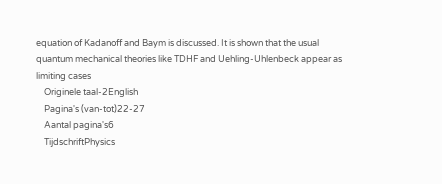equation of Kadanoff and Baym is discussed. It is shown that the usual quantum mechanical theories like TDHF and Uehling-Uhlenbeck appear as limiting cases
    Originele taal-2English
    Pagina's (van-tot)22-27
    Aantal pagina's6
    TijdschriftPhysics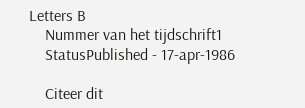Letters B
    Nummer van het tijdschrift1
    StatusPublished - 17-apr-1986

    Citeer dit